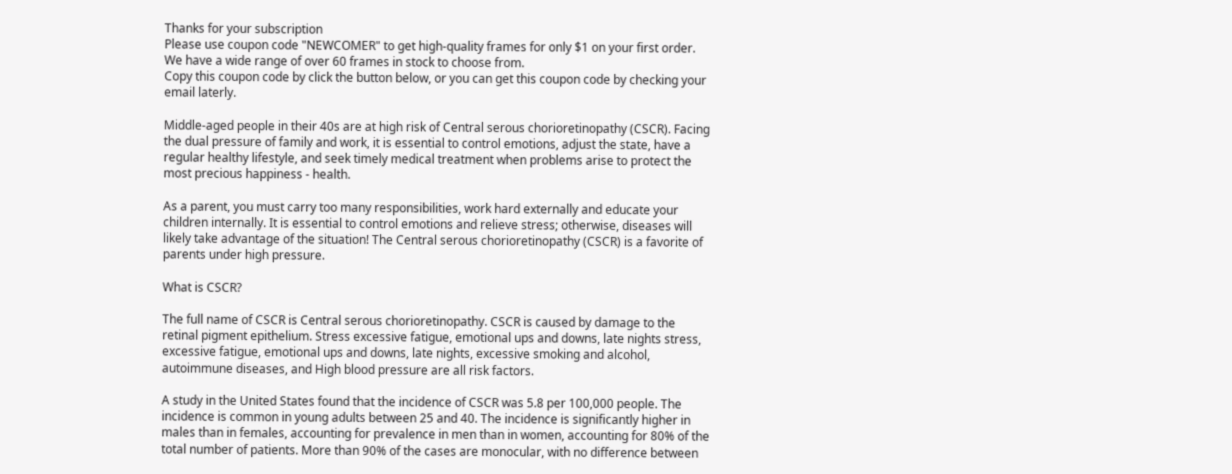Thanks for your subscription
Please use coupon code "NEWCOMER" to get high-quality frames for only $1 on your first order. We have a wide range of over 60 frames in stock to choose from.
Copy this coupon code by click the button below, or you can get this coupon code by checking your email laterly.

Middle-aged people in their 40s are at high risk of Central serous chorioretinopathy (CSCR). Facing the dual pressure of family and work, it is essential to control emotions, adjust the state, have a regular healthy lifestyle, and seek timely medical treatment when problems arise to protect the most precious happiness - health.

As a parent, you must carry too many responsibilities, work hard externally and educate your children internally. It is essential to control emotions and relieve stress; otherwise, diseases will likely take advantage of the situation! The Central serous chorioretinopathy (CSCR) is a favorite of parents under high pressure.

What is CSCR?

The full name of CSCR is Central serous chorioretinopathy. CSCR is caused by damage to the retinal pigment epithelium. Stress excessive fatigue, emotional ups and downs, late nights stress, excessive fatigue, emotional ups and downs, late nights, excessive smoking and alcohol, autoimmune diseases, and High blood pressure are all risk factors.

A study in the United States found that the incidence of CSCR was 5.8 per 100,000 people. The incidence is common in young adults between 25 and 40. The incidence is significantly higher in males than in females, accounting for prevalence in men than in women, accounting for 80% of the total number of patients. More than 90% of the cases are monocular, with no difference between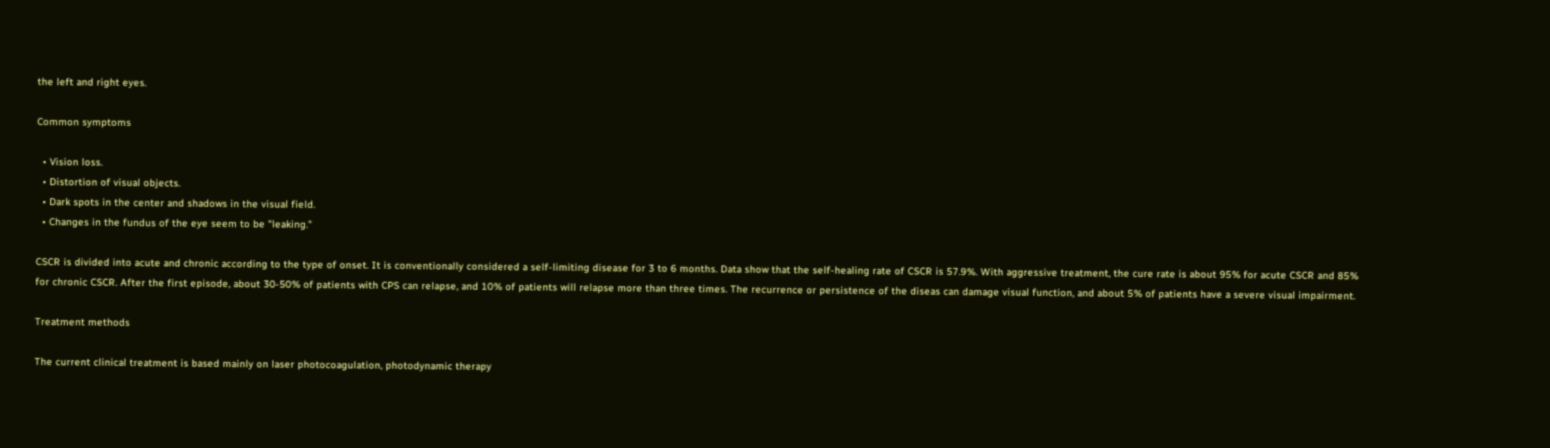the left and right eyes.

Common symptoms

  • Vision loss.
  • Distortion of visual objects.
  • Dark spots in the center and shadows in the visual field.
  • Changes in the fundus of the eye seem to be "leaking."

CSCR is divided into acute and chronic according to the type of onset. It is conventionally considered a self-limiting disease for 3 to 6 months. Data show that the self-healing rate of CSCR is 57.9%. With aggressive treatment, the cure rate is about 95% for acute CSCR and 85% for chronic CSCR. After the first episode, about 30-50% of patients with CPS can relapse, and 10% of patients will relapse more than three times. The recurrence or persistence of the diseas can damage visual function, and about 5% of patients have a severe visual impairment.

Treatment methods

The current clinical treatment is based mainly on laser photocoagulation, photodynamic therapy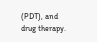(PDT), and drug therapy.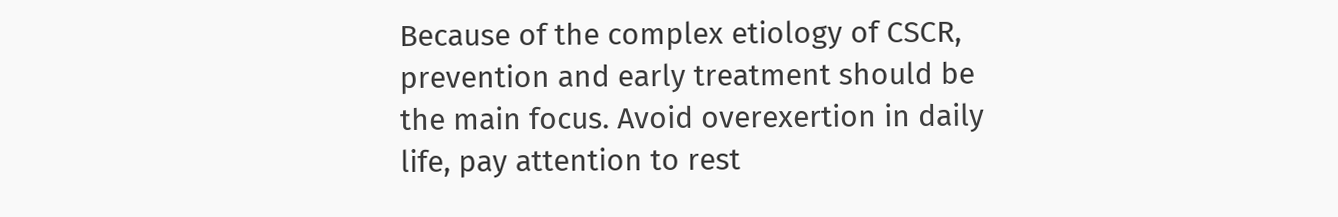Because of the complex etiology of CSCR, prevention and early treatment should be the main focus. Avoid overexertion in daily life, pay attention to rest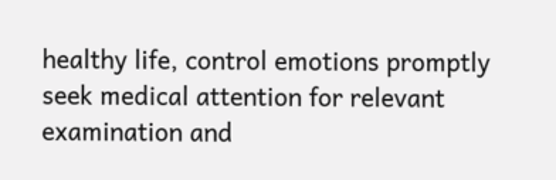healthy life, control emotions promptly seek medical attention for relevant examination and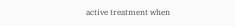active treatment when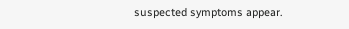suspected symptoms appear.